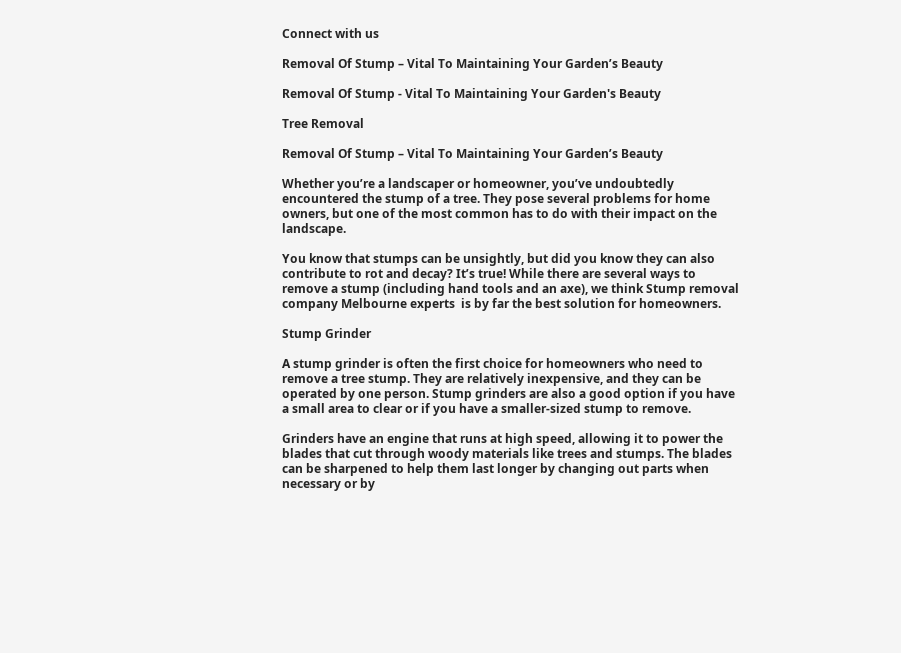Connect with us

Removal Of Stump – Vital To Maintaining Your Garden’s Beauty

Removal Of Stump - Vital To Maintaining Your Garden's Beauty

Tree Removal

Removal Of Stump – Vital To Maintaining Your Garden’s Beauty

Whether you’re a landscaper or homeowner, you’ve undoubtedly encountered the stump of a tree. They pose several problems for home owners, but one of the most common has to do with their impact on the landscape.

You know that stumps can be unsightly, but did you know they can also contribute to rot and decay? It’s true! While there are several ways to remove a stump (including hand tools and an axe), we think Stump removal company Melbourne experts  is by far the best solution for homeowners.

Stump Grinder

A stump grinder is often the first choice for homeowners who need to remove a tree stump. They are relatively inexpensive, and they can be operated by one person. Stump grinders are also a good option if you have a small area to clear or if you have a smaller-sized stump to remove.

Grinders have an engine that runs at high speed, allowing it to power the blades that cut through woody materials like trees and stumps. The blades can be sharpened to help them last longer by changing out parts when necessary or by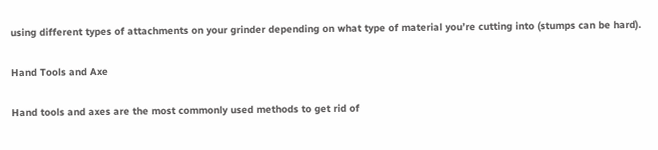using different types of attachments on your grinder depending on what type of material you’re cutting into (stumps can be hard).

Hand Tools and Axe

Hand tools and axes are the most commonly used methods to get rid of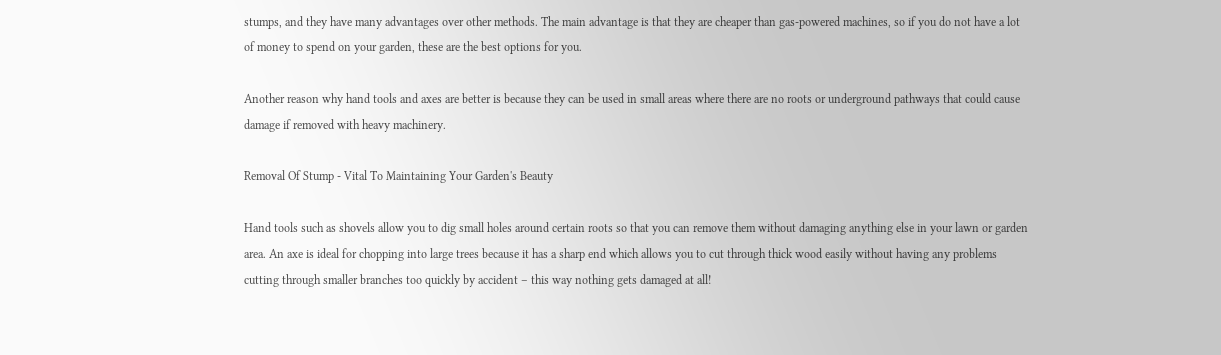stumps, and they have many advantages over other methods. The main advantage is that they are cheaper than gas-powered machines, so if you do not have a lot of money to spend on your garden, these are the best options for you.

Another reason why hand tools and axes are better is because they can be used in small areas where there are no roots or underground pathways that could cause damage if removed with heavy machinery.

Removal Of Stump - Vital To Maintaining Your Garden's Beauty

Hand tools such as shovels allow you to dig small holes around certain roots so that you can remove them without damaging anything else in your lawn or garden area. An axe is ideal for chopping into large trees because it has a sharp end which allows you to cut through thick wood easily without having any problems cutting through smaller branches too quickly by accident – this way nothing gets damaged at all!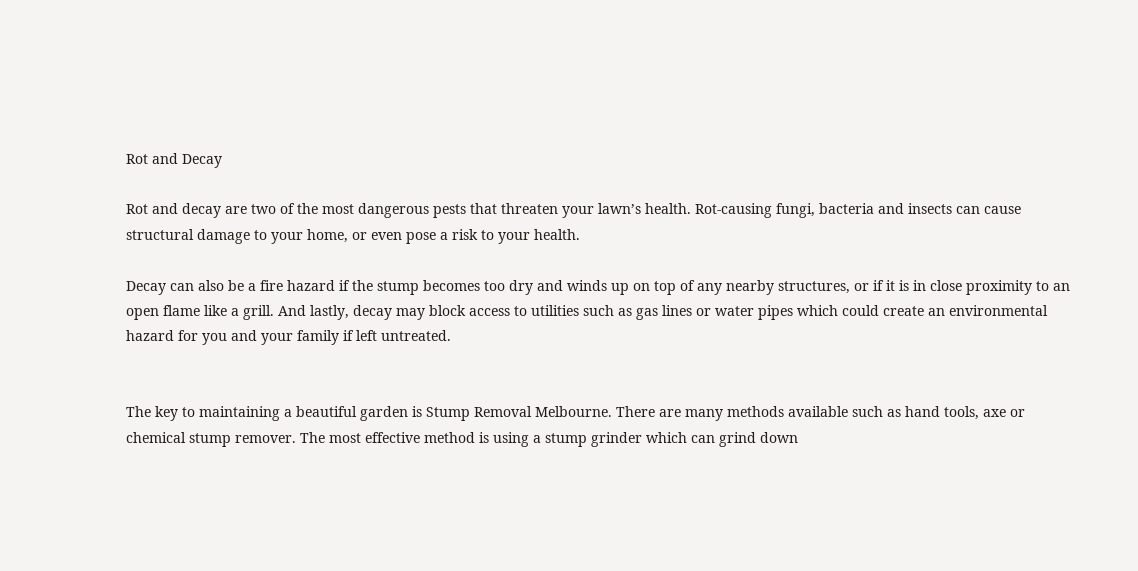Rot and Decay

Rot and decay are two of the most dangerous pests that threaten your lawn’s health. Rot-causing fungi, bacteria and insects can cause structural damage to your home, or even pose a risk to your health.

Decay can also be a fire hazard if the stump becomes too dry and winds up on top of any nearby structures, or if it is in close proximity to an open flame like a grill. And lastly, decay may block access to utilities such as gas lines or water pipes which could create an environmental hazard for you and your family if left untreated.


The key to maintaining a beautiful garden is Stump Removal Melbourne. There are many methods available such as hand tools, axe or chemical stump remover. The most effective method is using a stump grinder which can grind down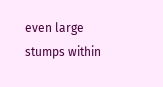even large stumps within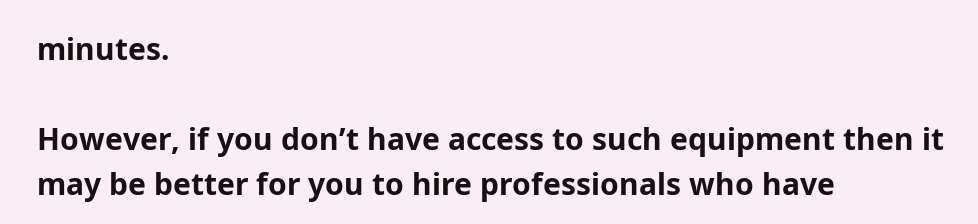minutes.

However, if you don’t have access to such equipment then it may be better for you to hire professionals who have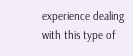experience dealing with this type of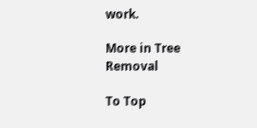work.

More in Tree Removal

To Top